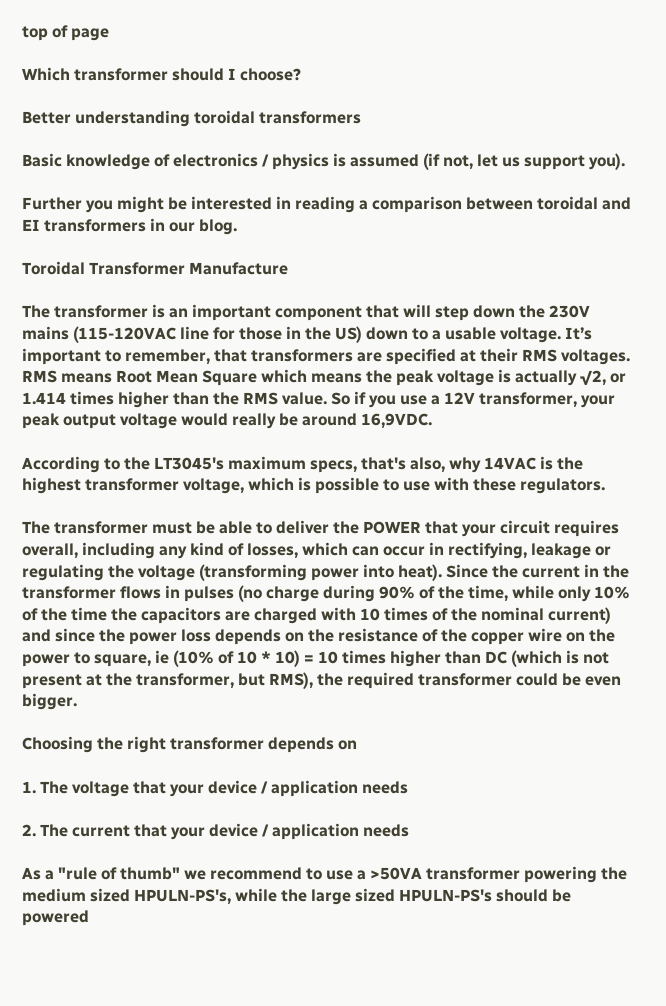top of page

Which transformer should I choose?

Better understanding toroidal transformers

Basic knowledge of electronics / physics is assumed (if not, let us support you).

Further you might be interested in reading a comparison between toroidal and EI transformers in our blog.

Toroidal Transformer Manufacture

The transformer is an important component that will step down the 230V mains (115-120VAC line for those in the US) down to a usable voltage. It’s important to remember, that transformers are specified at their RMS voltages. RMS means Root Mean Square which means the peak voltage is actually √2, or 1.414 times higher than the RMS value. So if you use a 12V transformer, your peak output voltage would really be around 16,9VDC.

According to the LT3045's maximum specs, that's also, why 14VAC is the highest transformer voltage, which is possible to use with these regulators.

The transformer must be able to deliver the POWER that your circuit requires overall, including any kind of losses, which can occur in rectifying, leakage or regulating the voltage (transforming power into heat). Since the current in the transformer flows in pulses (no charge during 90% of the time, while only 10% of the time the capacitors are charged with 10 times of the nominal current) and since the power loss depends on the resistance of the copper wire on the power to square, ie (10% of 10 * 10) = 10 times higher than DC (which is not present at the transformer, but RMS), the required transformer could be even bigger.

Choosing the right transformer depends on

1. The voltage that your device / application needs

2. The current that your device / application needs

As a "rule of thumb" we recommend to use a >50VA transformer powering the medium sized HPULN-PS's, while the large sized HPULN-PS's should be powered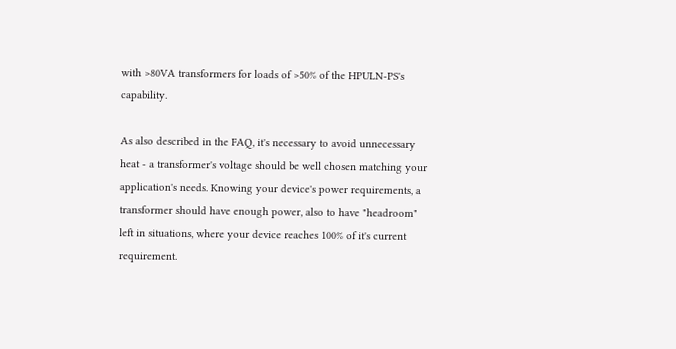with >80VA transformers for loads of >50% of the HPULN-PS's capability.

As also described in the FAQ, it's necessary to avoid unnecessary heat - a transformer's voltage should be well chosen matching your application's needs. Knowing your device's power requirements, a transformer should have enough power, also to have "headroom" left in situations, where your device reaches 100% of it's current requirement.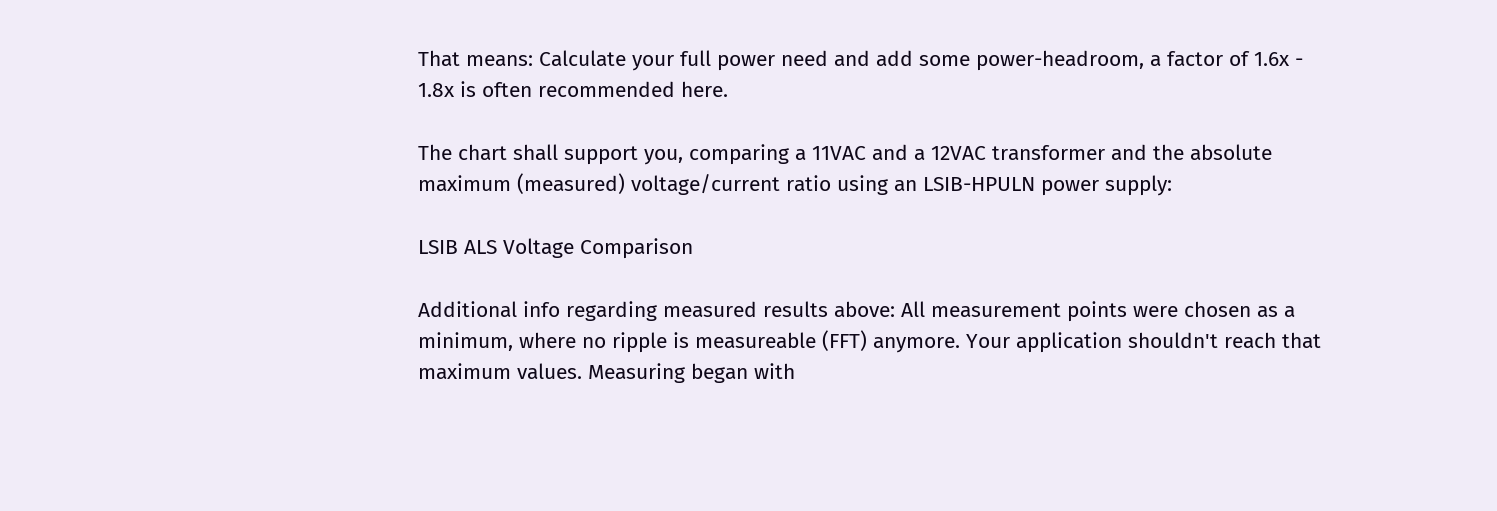That means: Calculate your full power need and add some power-headroom, a factor of 1.6x - 1.8x is often recommended here.

The chart shall support you, comparing a 11VAC and a 12VAC transformer and the absolute maximum (measured) voltage/current ratio using an LSIB-HPULN power supply:

LSIB ALS Voltage Comparison

Additional info regarding measured results above: All measurement points were chosen as a minimum, where no ripple is measureable (FFT) anymore. Your application shouldn't reach that maximum values. Measuring began with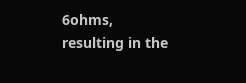6ohms, resulting in the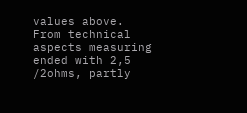values above. From technical aspects measuring ended with 2,5 /2ohms, partly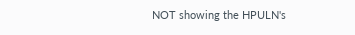NOT showing the HPULN's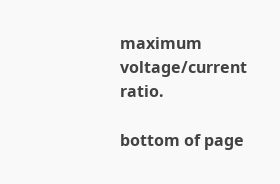maximum voltage/current ratio.

bottom of page